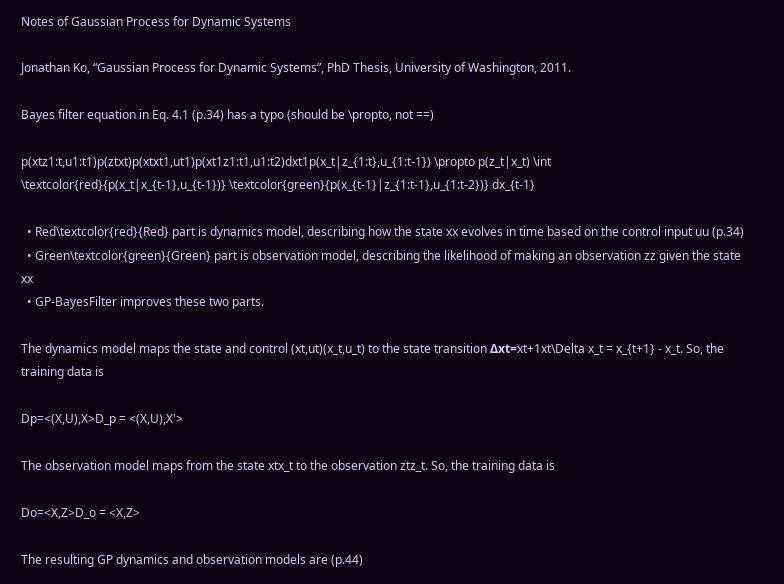Notes of Gaussian Process for Dynamic Systems

Jonathan Ko, “Gaussian Process for Dynamic Systems”, PhD Thesis, University of Washington, 2011.

Bayes filter equation in Eq. 4.1 (p.34) has a typo (should be \propto, not ==)

p(xtz1:t,u1:t1)p(ztxt)p(xtxt1,ut1)p(xt1z1:t1,u1:t2)dxt1p(x_t|z_{1:t},u_{1:t-1}) \propto p(z_t|x_t) \int \textcolor{red}{p(x_t|x_{t-1},u_{t-1})} \textcolor{green}{p(x_{t-1}|z_{1:t-1},u_{1:t-2})} dx_{t-1}

  • Red\textcolor{red}{Red} part is dynamics model, describing how the state xx evolves in time based on the control input uu (p.34)
  • Green\textcolor{green}{Green} part is observation model, describing the likelihood of making an observation zz given the state xx
  • GP-BayesFilter improves these two parts.

The dynamics model maps the state and control (xt,ut)(x_t,u_t) to the state transition Δxt=xt+1xt\Delta x_t = x_{t+1} - x_t. So, the training data is

Dp=<(X,U),X>D_p = <(X,U),X'>

The observation model maps from the state xtx_t to the observation ztz_t. So, the training data is

Do=<X,Z>D_o = <X,Z>

The resulting GP dynamics and observation models are (p.44)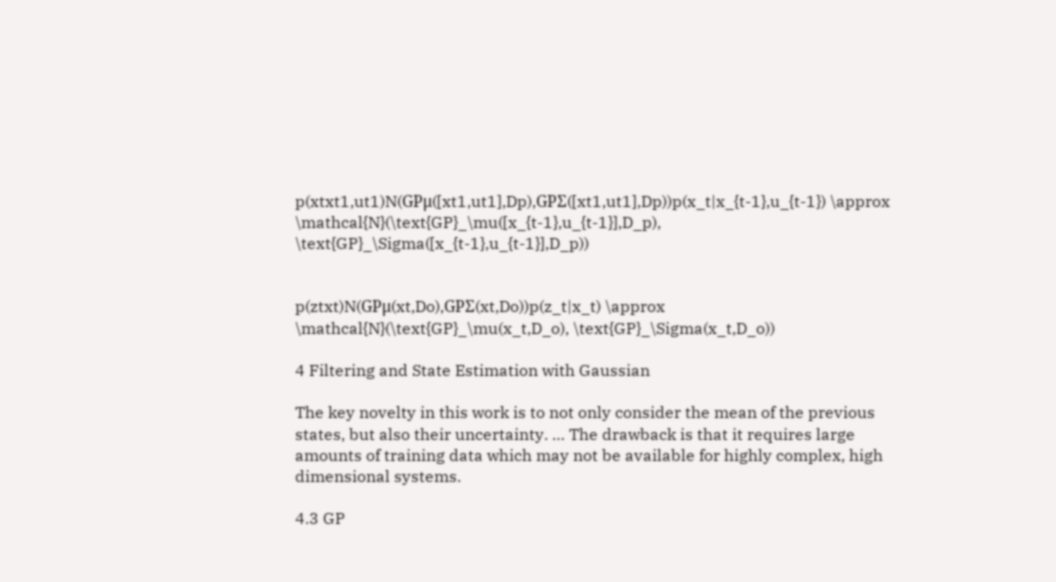p(xtxt1,ut1)N(GPμ([xt1,ut1],Dp),GPΣ([xt1,ut1],Dp))p(x_t|x_{t-1},u_{t-1}) \approx \mathcal{N}(\text{GP}_\mu([x_{t-1},u_{t-1}],D_p), \text{GP}_\Sigma([x_{t-1},u_{t-1}],D_p))


p(ztxt)N(GPμ(xt,Do),GPΣ(xt,Do))p(z_t|x_t) \approx \mathcal{N}(\text{GP}_\mu(x_t,D_o), \text{GP}_\Sigma(x_t,D_o))

4 Filtering and State Estimation with Gaussian

The key novelty in this work is to not only consider the mean of the previous states, but also their uncertainty. … The drawback is that it requires large amounts of training data which may not be available for highly complex, high dimensional systems.

4.3 GP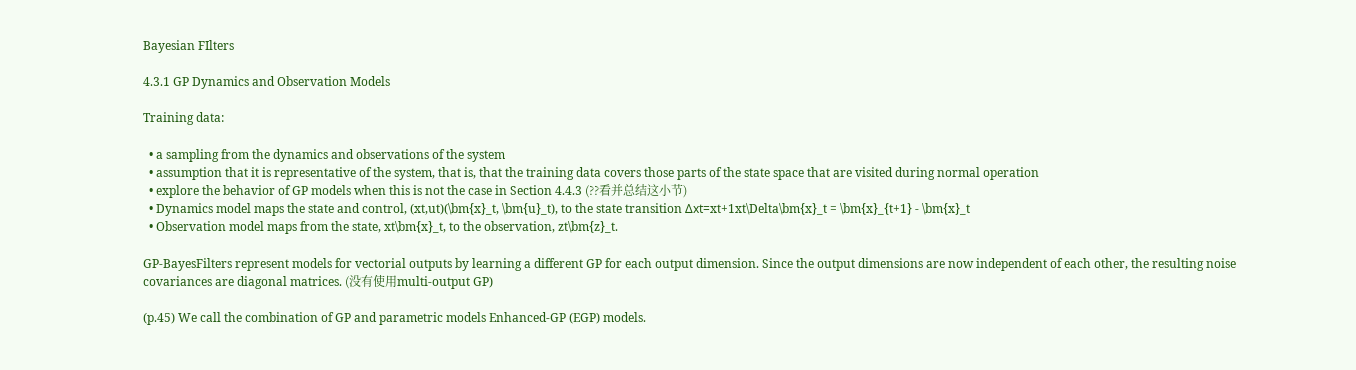Bayesian FIlters

4.3.1 GP Dynamics and Observation Models

Training data:

  • a sampling from the dynamics and observations of the system
  • assumption that it is representative of the system, that is, that the training data covers those parts of the state space that are visited during normal operation
  • explore the behavior of GP models when this is not the case in Section 4.4.3 (??看并总结这小节)
  • Dynamics model maps the state and control, (xt,ut)(\bm{x}_t, \bm{u}_t), to the state transition Δxt=xt+1xt\Delta\bm{x}_t = \bm{x}_{t+1} - \bm{x}_t
  • Observation model maps from the state, xt\bm{x}_t, to the observation, zt\bm{z}_t.

GP-BayesFilters represent models for vectorial outputs by learning a different GP for each output dimension. Since the output dimensions are now independent of each other, the resulting noise covariances are diagonal matrices. (没有使用multi-output GP)

(p.45) We call the combination of GP and parametric models Enhanced-GP (EGP) models.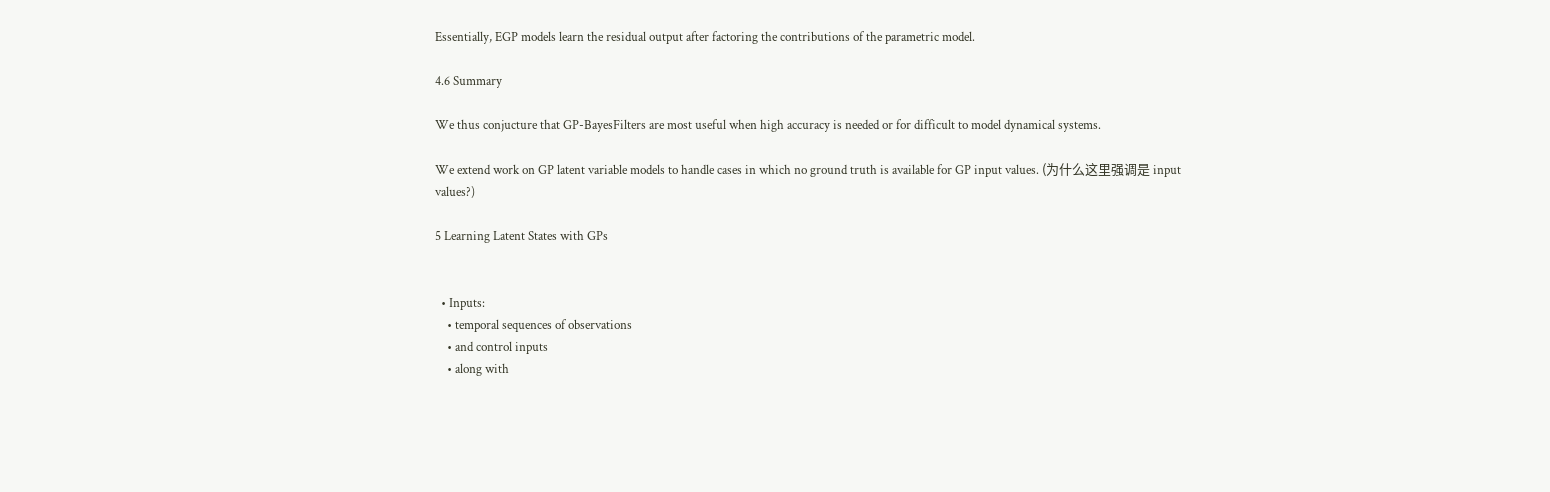Essentially, EGP models learn the residual output after factoring the contributions of the parametric model.

4.6 Summary

We thus conjucture that GP-BayesFilters are most useful when high accuracy is needed or for difficult to model dynamical systems.

We extend work on GP latent variable models to handle cases in which no ground truth is available for GP input values. (为什么这里强调是 input values?)

5 Learning Latent States with GPs


  • Inputs:
    • temporal sequences of observations
    • and control inputs
    • along with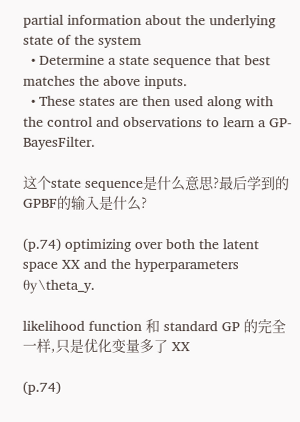partial information about the underlying state of the system
  • Determine a state sequence that best matches the above inputs.
  • These states are then used along with the control and observations to learn a GP-BayesFilter.

这个state sequence是什么意思?最后学到的GPBF的输入是什么?

(p.74) optimizing over both the latent space XX and the hyperparameters θy\theta_y.

likelihood function 和 standard GP 的完全一样,只是优化变量多了 XX

(p.74)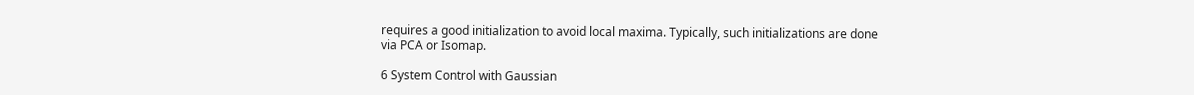requires a good initialization to avoid local maxima. Typically, such initializations are done via PCA or Isomap.

6 System Control with Gaussian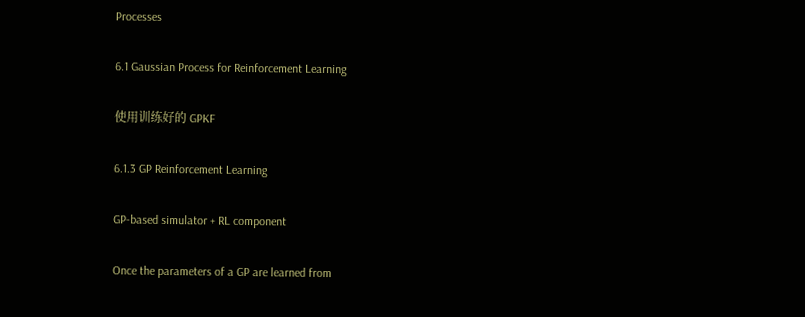Processes

6.1 Gaussian Process for Reinforcement Learning

使用训练好的 GPKF

6.1.3 GP Reinforcement Learning

GP-based simulator + RL component

Once the parameters of a GP are learned from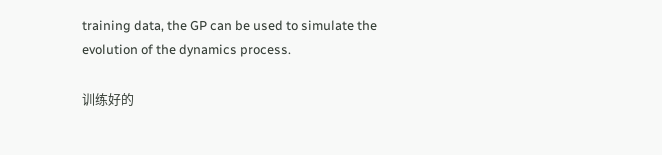training data, the GP can be used to simulate the evolution of the dynamics process.

训练好的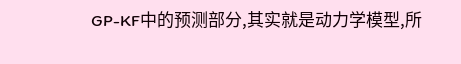GP-KF中的预测部分,其实就是动力学模型,所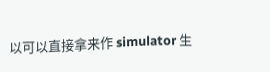以可以直接拿来作 simulator 生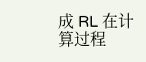成 RL 在计算过程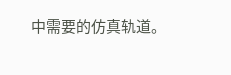中需要的仿真轨道。